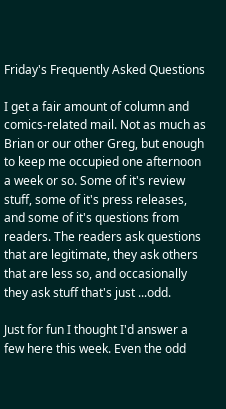Friday's Frequently Asked Questions

I get a fair amount of column and comics-related mail. Not as much as Brian or our other Greg, but enough to keep me occupied one afternoon a week or so. Some of it's review stuff, some of it's press releases, and some of it's questions from readers. The readers ask questions that are legitimate, they ask others that are less so, and occasionally they ask stuff that's just ...odd.

Just for fun I thought I'd answer a few here this week. Even the odd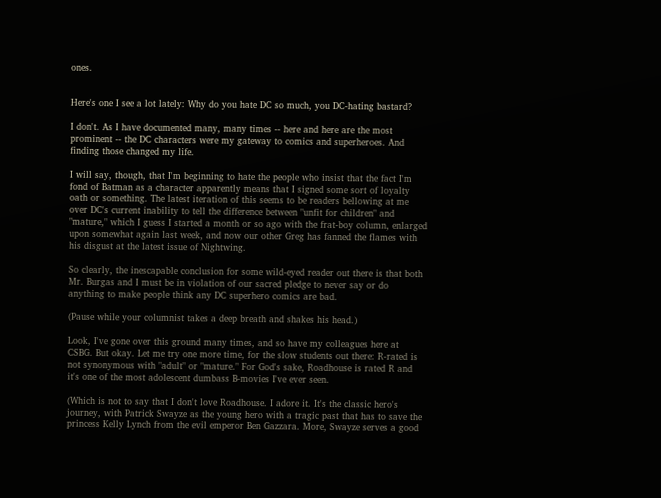ones.


Here's one I see a lot lately: Why do you hate DC so much, you DC-hating bastard?

I don't. As I have documented many, many times -- here and here are the most prominent -- the DC characters were my gateway to comics and superheroes. And finding those changed my life.

I will say, though, that I'm beginning to hate the people who insist that the fact I'm fond of Batman as a character apparently means that I signed some sort of loyalty oath or something. The latest iteration of this seems to be readers bellowing at me over DC's current inability to tell the difference between "unfit for children" and "mature," which I guess I started a month or so ago with the frat-boy column, enlarged upon somewhat again last week, and now our other Greg has fanned the flames with his disgust at the latest issue of Nightwing.

So clearly, the inescapable conclusion for some wild-eyed reader out there is that both Mr. Burgas and I must be in violation of our sacred pledge to never say or do anything to make people think any DC superhero comics are bad.

(Pause while your columnist takes a deep breath and shakes his head.)

Look, I've gone over this ground many times, and so have my colleagues here at CSBG. But okay. Let me try one more time, for the slow students out there: R-rated is not synonymous with "adult" or "mature." For God's sake, Roadhouse is rated R and it's one of the most adolescent dumbass B-movies I've ever seen.

(Which is not to say that I don't love Roadhouse. I adore it. It's the classic hero's journey, with Patrick Swayze as the young hero with a tragic past that has to save the princess Kelly Lynch from the evil emperor Ben Gazzara. More, Swayze serves a good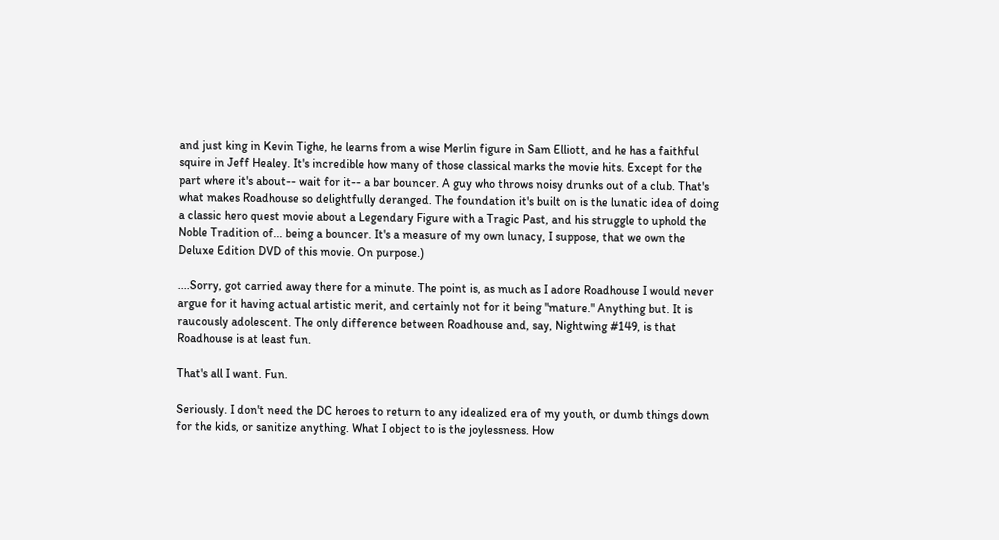and just king in Kevin Tighe, he learns from a wise Merlin figure in Sam Elliott, and he has a faithful squire in Jeff Healey. It's incredible how many of those classical marks the movie hits. Except for the part where it's about-- wait for it-- a bar bouncer. A guy who throws noisy drunks out of a club. That's what makes Roadhouse so delightfully deranged. The foundation it's built on is the lunatic idea of doing a classic hero quest movie about a Legendary Figure with a Tragic Past, and his struggle to uphold the Noble Tradition of... being a bouncer. It's a measure of my own lunacy, I suppose, that we own the Deluxe Edition DVD of this movie. On purpose.)

....Sorry, got carried away there for a minute. The point is, as much as I adore Roadhouse I would never argue for it having actual artistic merit, and certainly not for it being "mature." Anything but. It is raucously adolescent. The only difference between Roadhouse and, say, Nightwing #149, is that Roadhouse is at least fun.

That's all I want. Fun.

Seriously. I don't need the DC heroes to return to any idealized era of my youth, or dumb things down for the kids, or sanitize anything. What I object to is the joylessness. How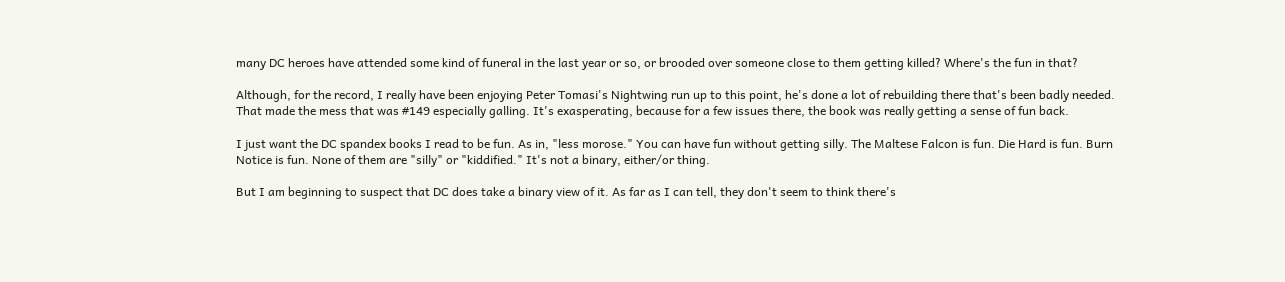many DC heroes have attended some kind of funeral in the last year or so, or brooded over someone close to them getting killed? Where's the fun in that?

Although, for the record, I really have been enjoying Peter Tomasi's Nightwing run up to this point, he's done a lot of rebuilding there that's been badly needed. That made the mess that was #149 especially galling. It's exasperating, because for a few issues there, the book was really getting a sense of fun back.

I just want the DC spandex books I read to be fun. As in, "less morose." You can have fun without getting silly. The Maltese Falcon is fun. Die Hard is fun. Burn Notice is fun. None of them are "silly" or "kiddified." It's not a binary, either/or thing.

But I am beginning to suspect that DC does take a binary view of it. As far as I can tell, they don't seem to think there's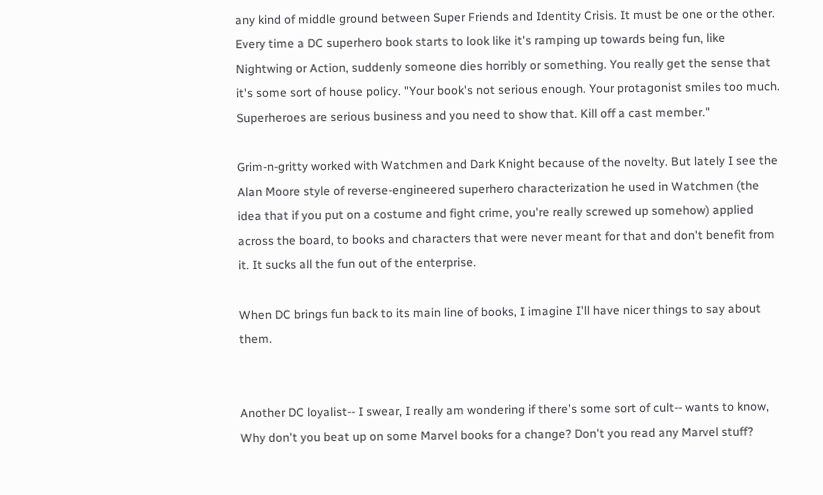any kind of middle ground between Super Friends and Identity Crisis. It must be one or the other. Every time a DC superhero book starts to look like it's ramping up towards being fun, like Nightwing or Action, suddenly someone dies horribly or something. You really get the sense that it's some sort of house policy. "Your book's not serious enough. Your protagonist smiles too much. Superheroes are serious business and you need to show that. Kill off a cast member."

Grim-n-gritty worked with Watchmen and Dark Knight because of the novelty. But lately I see the Alan Moore style of reverse-engineered superhero characterization he used in Watchmen (the idea that if you put on a costume and fight crime, you're really screwed up somehow) applied across the board, to books and characters that were never meant for that and don't benefit from it. It sucks all the fun out of the enterprise.

When DC brings fun back to its main line of books, I imagine I'll have nicer things to say about them.


Another DC loyalist-- I swear, I really am wondering if there's some sort of cult-- wants to know, Why don't you beat up on some Marvel books for a change? Don't you read any Marvel stuff?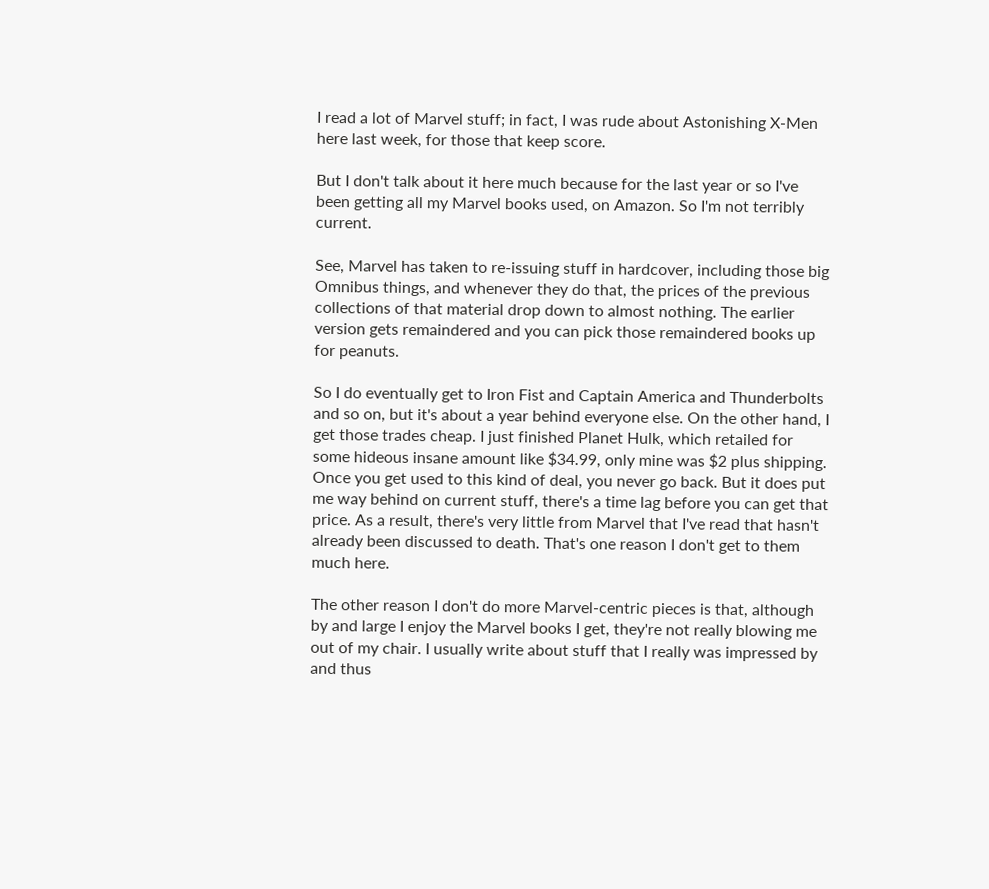I read a lot of Marvel stuff; in fact, I was rude about Astonishing X-Men here last week, for those that keep score.

But I don't talk about it here much because for the last year or so I've been getting all my Marvel books used, on Amazon. So I'm not terribly current.

See, Marvel has taken to re-issuing stuff in hardcover, including those big Omnibus things, and whenever they do that, the prices of the previous collections of that material drop down to almost nothing. The earlier version gets remaindered and you can pick those remaindered books up for peanuts.

So I do eventually get to Iron Fist and Captain America and Thunderbolts and so on, but it's about a year behind everyone else. On the other hand, I get those trades cheap. I just finished Planet Hulk, which retailed for some hideous insane amount like $34.99, only mine was $2 plus shipping. Once you get used to this kind of deal, you never go back. But it does put me way behind on current stuff, there's a time lag before you can get that price. As a result, there's very little from Marvel that I've read that hasn't already been discussed to death. That's one reason I don't get to them much here.

The other reason I don't do more Marvel-centric pieces is that, although by and large I enjoy the Marvel books I get, they're not really blowing me out of my chair. I usually write about stuff that I really was impressed by and thus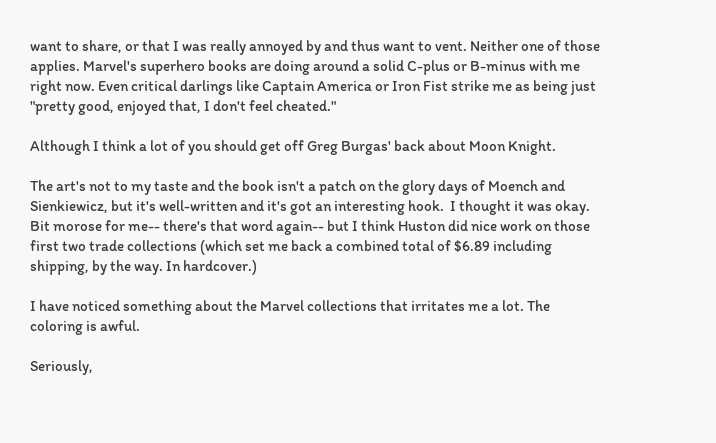want to share, or that I was really annoyed by and thus want to vent. Neither one of those applies. Marvel's superhero books are doing around a solid C-plus or B-minus with me right now. Even critical darlings like Captain America or Iron Fist strike me as being just "pretty good, enjoyed that, I don't feel cheated."

Although I think a lot of you should get off Greg Burgas' back about Moon Knight.

The art's not to my taste and the book isn't a patch on the glory days of Moench and Sienkiewicz, but it's well-written and it's got an interesting hook.  I thought it was okay. Bit morose for me-- there's that word again-- but I think Huston did nice work on those first two trade collections (which set me back a combined total of $6.89 including shipping, by the way. In hardcover.)

I have noticed something about the Marvel collections that irritates me a lot. The coloring is awful.

Seriously,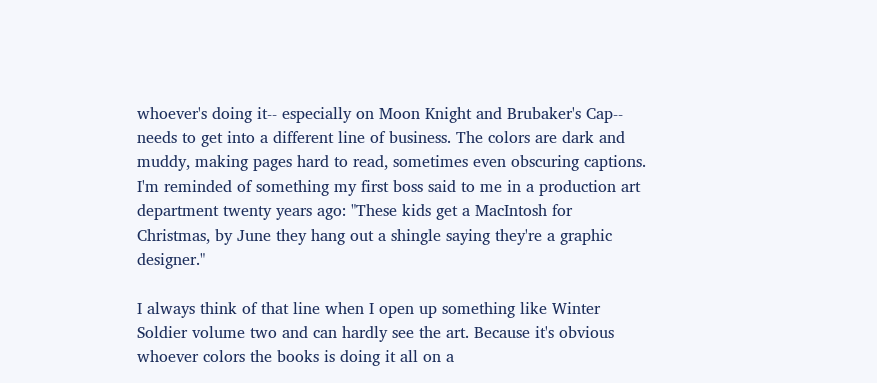whoever's doing it-- especially on Moon Knight and Brubaker's Cap-- needs to get into a different line of business. The colors are dark and muddy, making pages hard to read, sometimes even obscuring captions. I'm reminded of something my first boss said to me in a production art department twenty years ago: "These kids get a MacIntosh for Christmas, by June they hang out a shingle saying they're a graphic designer."

I always think of that line when I open up something like Winter Soldier volume two and can hardly see the art. Because it's obvious whoever colors the books is doing it all on a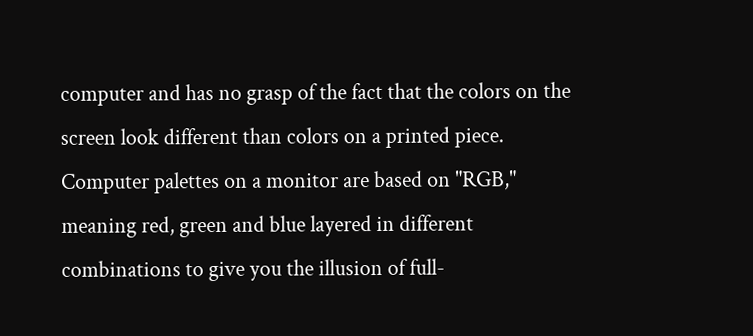computer and has no grasp of the fact that the colors on the screen look different than colors on a printed piece. Computer palettes on a monitor are based on "RGB," meaning red, green and blue layered in different combinations to give you the illusion of full-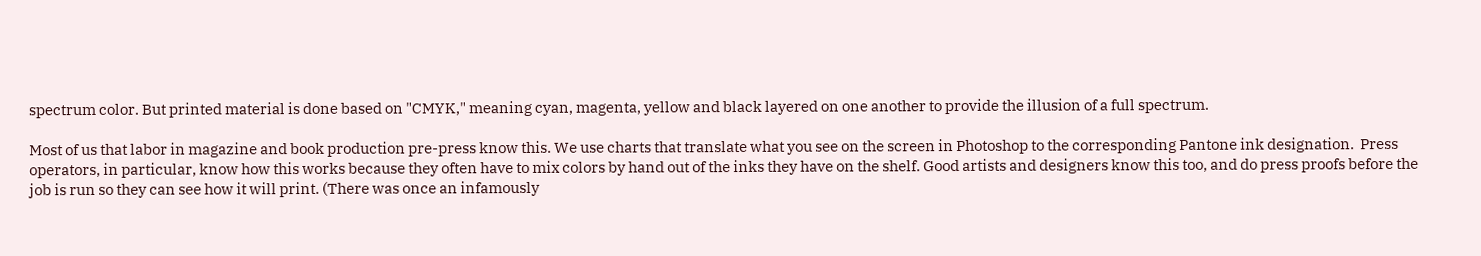spectrum color. But printed material is done based on "CMYK," meaning cyan, magenta, yellow and black layered on one another to provide the illusion of a full spectrum.

Most of us that labor in magazine and book production pre-press know this. We use charts that translate what you see on the screen in Photoshop to the corresponding Pantone ink designation.  Press operators, in particular, know how this works because they often have to mix colors by hand out of the inks they have on the shelf. Good artists and designers know this too, and do press proofs before the job is run so they can see how it will print. (There was once an infamously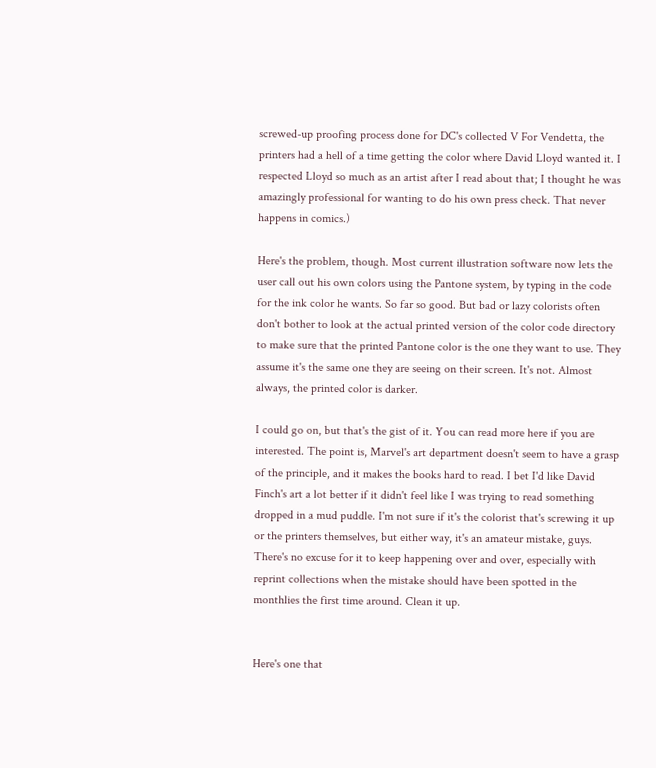screwed-up proofing process done for DC's collected V For Vendetta, the printers had a hell of a time getting the color where David Lloyd wanted it. I respected Lloyd so much as an artist after I read about that; I thought he was amazingly professional for wanting to do his own press check. That never happens in comics.)

Here's the problem, though. Most current illustration software now lets the user call out his own colors using the Pantone system, by typing in the code for the ink color he wants. So far so good. But bad or lazy colorists often don't bother to look at the actual printed version of the color code directory to make sure that the printed Pantone color is the one they want to use. They assume it's the same one they are seeing on their screen. It's not. Almost always, the printed color is darker.

I could go on, but that's the gist of it. You can read more here if you are interested. The point is, Marvel's art department doesn't seem to have a grasp of the principle, and it makes the books hard to read. I bet I'd like David Finch's art a lot better if it didn't feel like I was trying to read something dropped in a mud puddle. I'm not sure if it's the colorist that's screwing it up or the printers themselves, but either way, it's an amateur mistake, guys. There's no excuse for it to keep happening over and over, especially with reprint collections when the mistake should have been spotted in the monthlies the first time around. Clean it up.


Here's one that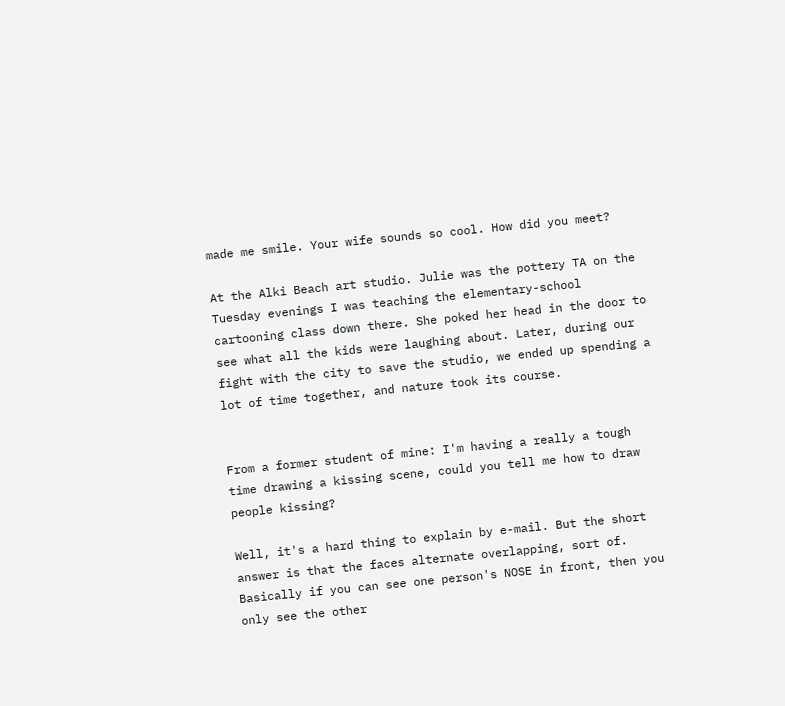made me smile. Your wife sounds so cool. How did you meet?

At the Alki Beach art studio. Julie was the pottery TA on the Tuesday evenings I was teaching the elementary-school cartooning class down there. She poked her head in the door to see what all the kids were laughing about. Later, during our fight with the city to save the studio, we ended up spending a lot of time together, and nature took its course.


From a former student of mine: I'm having a really a tough time drawing a kissing scene, could you tell me how to draw people kissing?

Well, it's a hard thing to explain by e-mail. But the short answer is that the faces alternate overlapping, sort of. Basically if you can see one person's NOSE in front, then you only see the other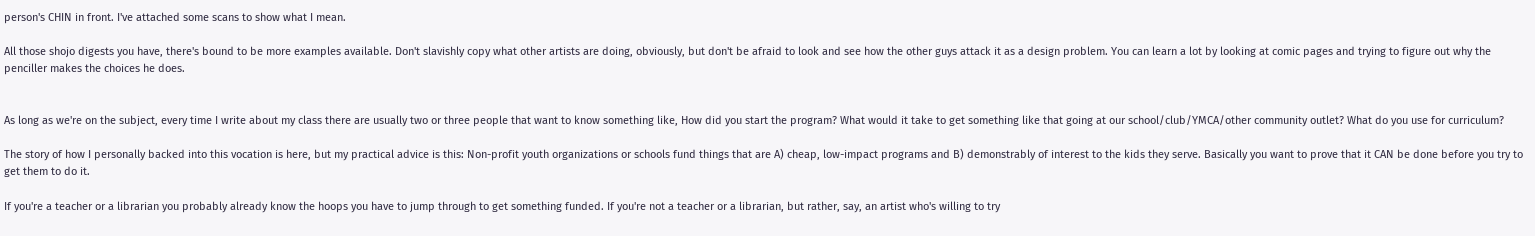person's CHIN in front. I've attached some scans to show what I mean.

All those shojo digests you have, there's bound to be more examples available. Don't slavishly copy what other artists are doing, obviously, but don't be afraid to look and see how the other guys attack it as a design problem. You can learn a lot by looking at comic pages and trying to figure out why the penciller makes the choices he does.


As long as we're on the subject, every time I write about my class there are usually two or three people that want to know something like, How did you start the program? What would it take to get something like that going at our school/club/YMCA/other community outlet? What do you use for curriculum?

The story of how I personally backed into this vocation is here, but my practical advice is this: Non-profit youth organizations or schools fund things that are A) cheap, low-impact programs and B) demonstrably of interest to the kids they serve. Basically you want to prove that it CAN be done before you try to get them to do it.

If you're a teacher or a librarian you probably already know the hoops you have to jump through to get something funded. If you're not a teacher or a librarian, but rather, say, an artist who's willing to try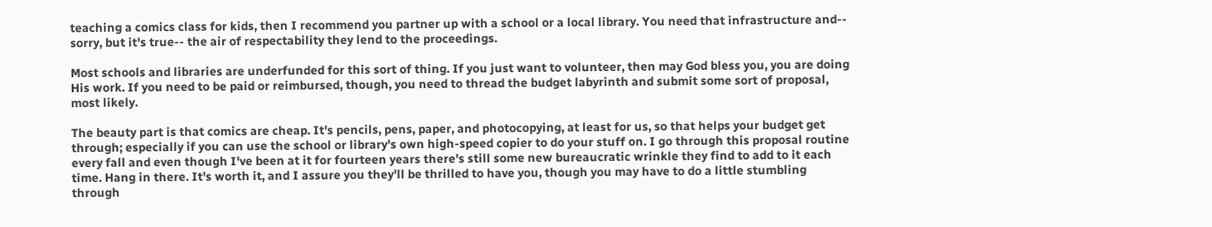teaching a comics class for kids, then I recommend you partner up with a school or a local library. You need that infrastructure and-- sorry, but it's true-- the air of respectability they lend to the proceedings.

Most schools and libraries are underfunded for this sort of thing. If you just want to volunteer, then may God bless you, you are doing His work. If you need to be paid or reimbursed, though, you need to thread the budget labyrinth and submit some sort of proposal, most likely.

The beauty part is that comics are cheap. It's pencils, pens, paper, and photocopying, at least for us, so that helps your budget get through; especially if you can use the school or library's own high-speed copier to do your stuff on. I go through this proposal routine every fall and even though I've been at it for fourteen years there's still some new bureaucratic wrinkle they find to add to it each time. Hang in there. It's worth it, and I assure you they'll be thrilled to have you, though you may have to do a little stumbling through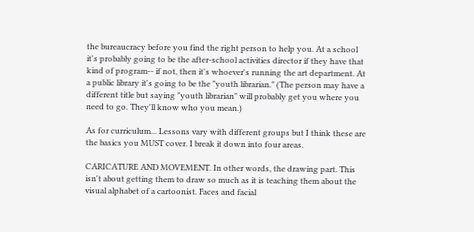the bureaucracy before you find the right person to help you. At a school it's probably going to be the after-school activities director if they have that kind of program-- if not, then it's whoever's running the art department. At a public library it's going to be the "youth librarian." (The person may have a different title but saying "youth librarian" will probably get you where you need to go. They'll know who you mean.)

As for curriculum... Lessons vary with different groups but I think these are the basics you MUST cover. I break it down into four areas.

CARICATURE AND MOVEMENT. In other words, the drawing part. This isn't about getting them to draw so much as it is teaching them about the visual alphabet of a cartoonist. Faces and facial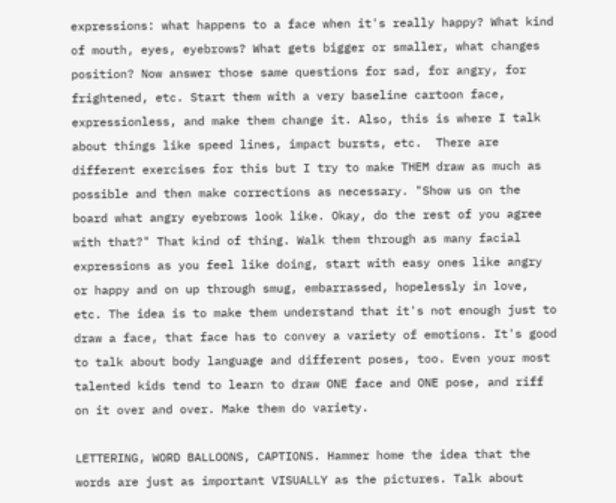expressions: what happens to a face when it's really happy? What kind of mouth, eyes, eyebrows? What gets bigger or smaller, what changes position? Now answer those same questions for sad, for angry, for frightened, etc. Start them with a very baseline cartoon face, expressionless, and make them change it. Also, this is where I talk about things like speed lines, impact bursts, etc.  There are different exercises for this but I try to make THEM draw as much as possible and then make corrections as necessary. "Show us on the board what angry eyebrows look like. Okay, do the rest of you agree with that?" That kind of thing. Walk them through as many facial expressions as you feel like doing, start with easy ones like angry or happy and on up through smug, embarrassed, hopelessly in love, etc. The idea is to make them understand that it's not enough just to draw a face, that face has to convey a variety of emotions. It's good to talk about body language and different poses, too. Even your most talented kids tend to learn to draw ONE face and ONE pose, and riff on it over and over. Make them do variety.

LETTERING, WORD BALLOONS, CAPTIONS. Hammer home the idea that the words are just as important VISUALLY as the pictures. Talk about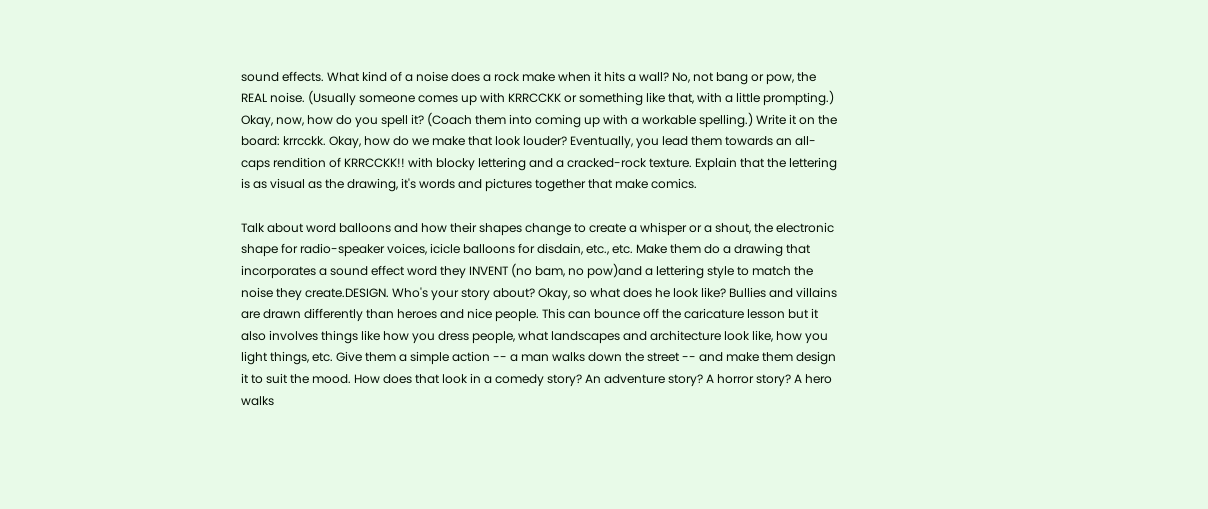sound effects. What kind of a noise does a rock make when it hits a wall? No, not bang or pow, the REAL noise. (Usually someone comes up with KRRCCKK or something like that, with a little prompting.) Okay, now, how do you spell it? (Coach them into coming up with a workable spelling.) Write it on the board: krrcckk. Okay, how do we make that look louder? Eventually, you lead them towards an all-caps rendition of KRRCCKK!! with blocky lettering and a cracked-rock texture. Explain that the lettering is as visual as the drawing, it's words and pictures together that make comics.

Talk about word balloons and how their shapes change to create a whisper or a shout, the electronic shape for radio-speaker voices, icicle balloons for disdain, etc., etc. Make them do a drawing that incorporates a sound effect word they INVENT (no bam, no pow)and a lettering style to match the noise they create.DESIGN. Who's your story about? Okay, so what does he look like? Bullies and villains are drawn differently than heroes and nice people. This can bounce off the caricature lesson but it also involves things like how you dress people, what landscapes and architecture look like, how you light things, etc. Give them a simple action -- a man walks down the street -- and make them design it to suit the mood. How does that look in a comedy story? An adventure story? A horror story? A hero walks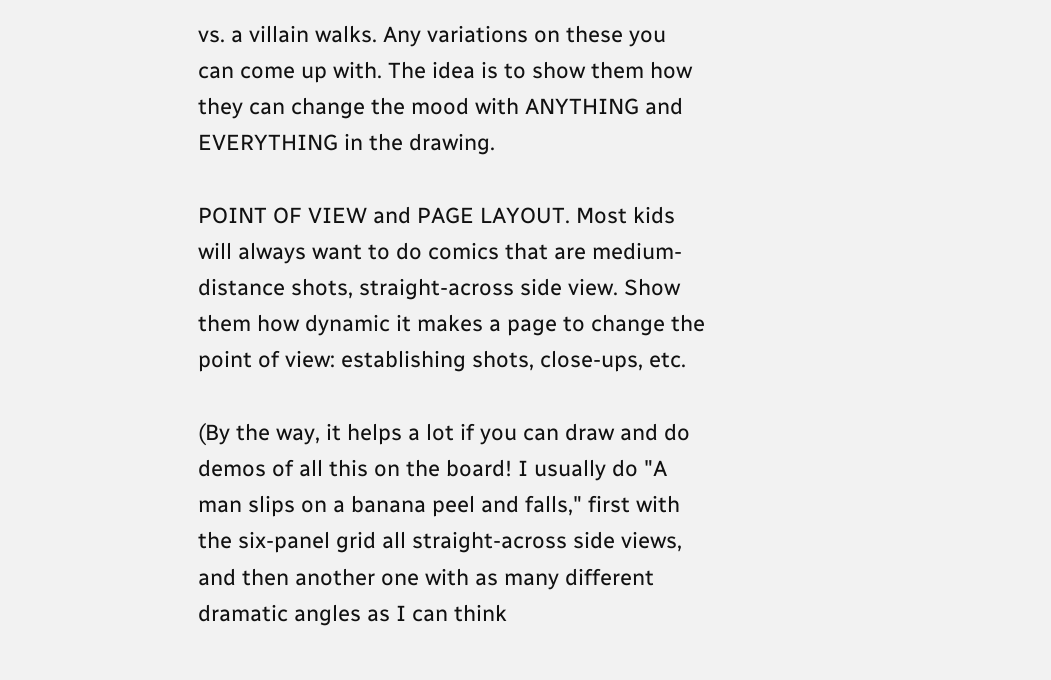vs. a villain walks. Any variations on these you can come up with. The idea is to show them how they can change the mood with ANYTHING and EVERYTHING in the drawing.

POINT OF VIEW and PAGE LAYOUT. Most kids will always want to do comics that are medium-distance shots, straight-across side view. Show them how dynamic it makes a page to change the point of view: establishing shots, close-ups, etc.

(By the way, it helps a lot if you can draw and do demos of all this on the board! I usually do "A man slips on a banana peel and falls," first with the six-panel grid all straight-across side views, and then another one with as many different dramatic angles as I can think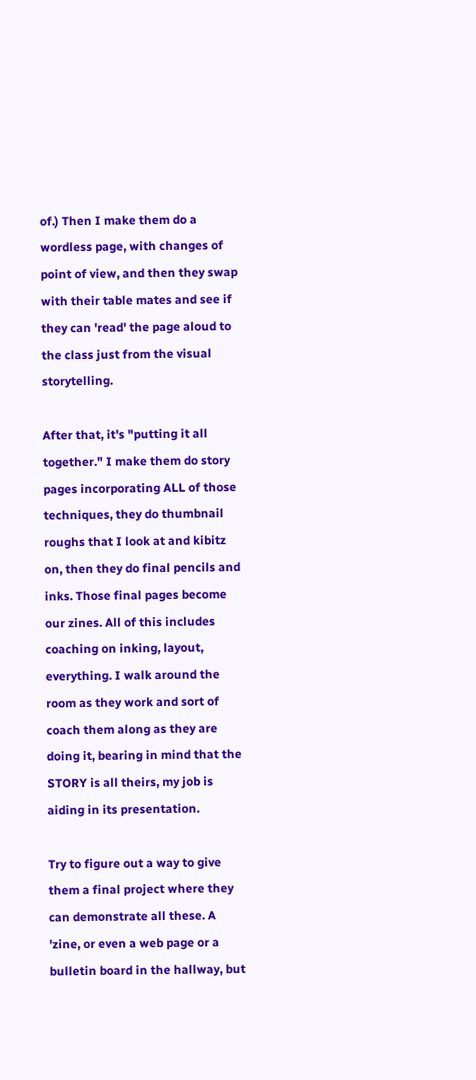of.) Then I make them do a wordless page, with changes of point of view, and then they swap with their table mates and see if they can 'read' the page aloud to the class just from the visual storytelling.

After that, it's "putting it all together." I make them do story pages incorporating ALL of those techniques, they do thumbnail roughs that I look at and kibitz on, then they do final pencils and inks. Those final pages become our zines. All of this includes coaching on inking, layout, everything. I walk around the room as they work and sort of coach them along as they are doing it, bearing in mind that the STORY is all theirs, my job is aiding in its presentation.

Try to figure out a way to give them a final project where they can demonstrate all these. A 'zine, or even a web page or a bulletin board in the hallway, but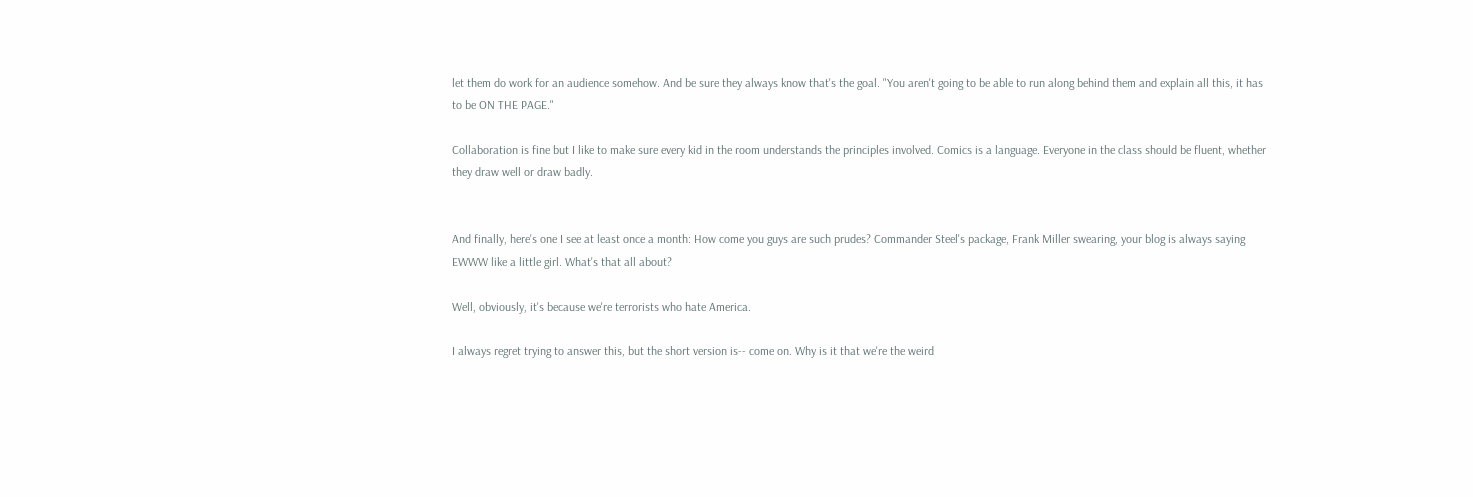let them do work for an audience somehow. And be sure they always know that's the goal. "You aren't going to be able to run along behind them and explain all this, it has to be ON THE PAGE."

Collaboration is fine but I like to make sure every kid in the room understands the principles involved. Comics is a language. Everyone in the class should be fluent, whether they draw well or draw badly.


And finally, here's one I see at least once a month: How come you guys are such prudes? Commander Steel's package, Frank Miller swearing, your blog is always saying EWWW like a little girl. What's that all about?

Well, obviously, it's because we're terrorists who hate America.

I always regret trying to answer this, but the short version is-- come on. Why is it that we're the weird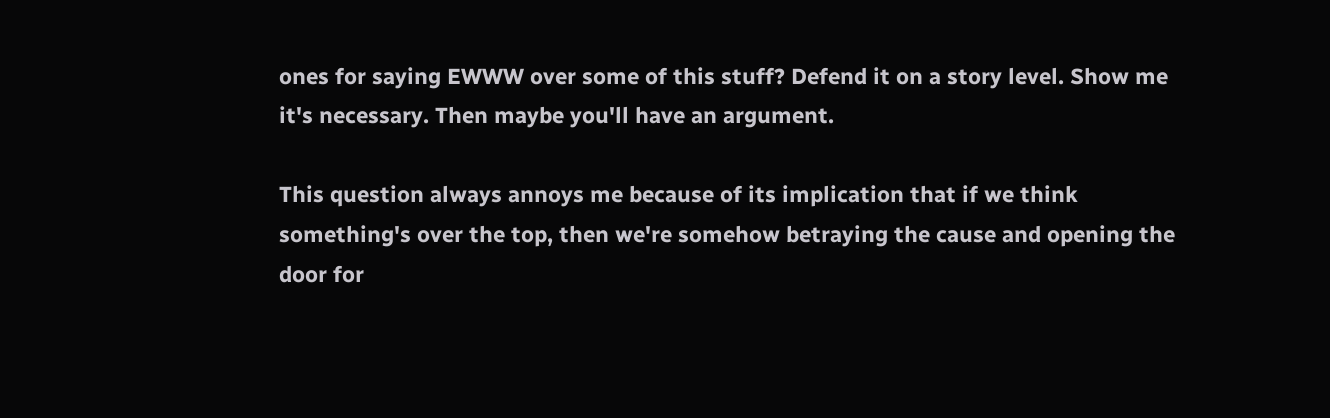ones for saying EWWW over some of this stuff? Defend it on a story level. Show me it's necessary. Then maybe you'll have an argument.

This question always annoys me because of its implication that if we think something's over the top, then we're somehow betraying the cause and opening the door for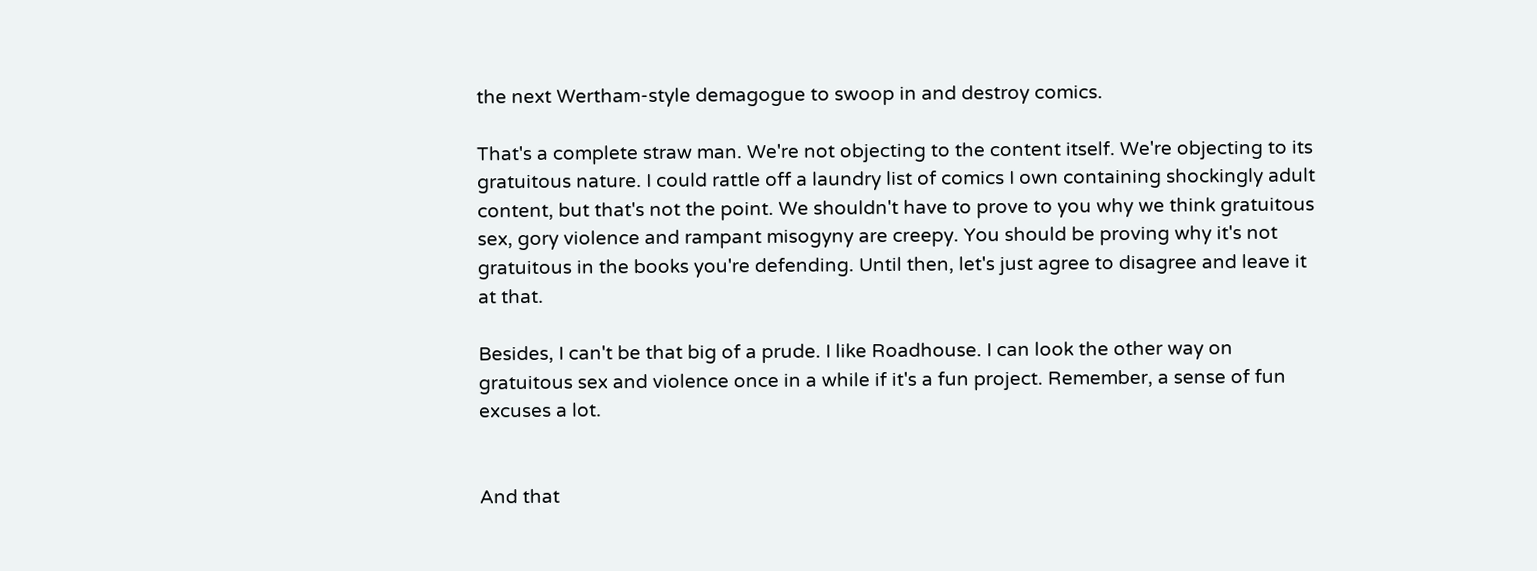the next Wertham-style demagogue to swoop in and destroy comics.

That's a complete straw man. We're not objecting to the content itself. We're objecting to its gratuitous nature. I could rattle off a laundry list of comics I own containing shockingly adult content, but that's not the point. We shouldn't have to prove to you why we think gratuitous sex, gory violence and rampant misogyny are creepy. You should be proving why it's not gratuitous in the books you're defending. Until then, let's just agree to disagree and leave it at that.

Besides, I can't be that big of a prude. I like Roadhouse. I can look the other way on gratuitous sex and violence once in a while if it's a fun project. Remember, a sense of fun excuses a lot.


And that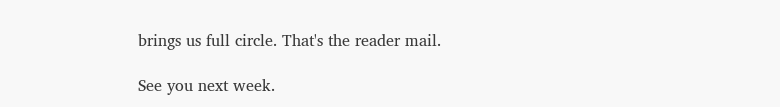brings us full circle. That's the reader mail.

See you next week.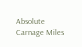Absolute Carnage Miles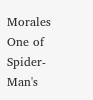Morales
One of Spider-Man's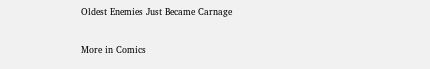Oldest Enemies Just Became Carnage

More in Comics